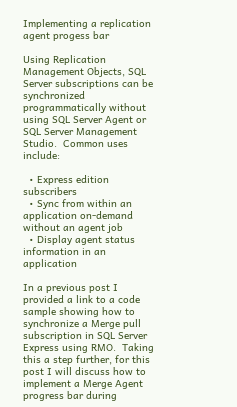Implementing a replication agent progess bar

Using Replication Management Objects, SQL Server subscriptions can be synchronized programmatically without using SQL Server Agent or SQL Server Management Studio.  Common uses include:

  • Express edition subscribers
  • Sync from within an application on-demand without an agent job
  • Display agent status information in an application

In a previous post I provided a link to a code sample showing how to synchronize a Merge pull subscription in SQL Server Express using RMO.  Taking this a step further, for this post I will discuss how to implement a Merge Agent progress bar during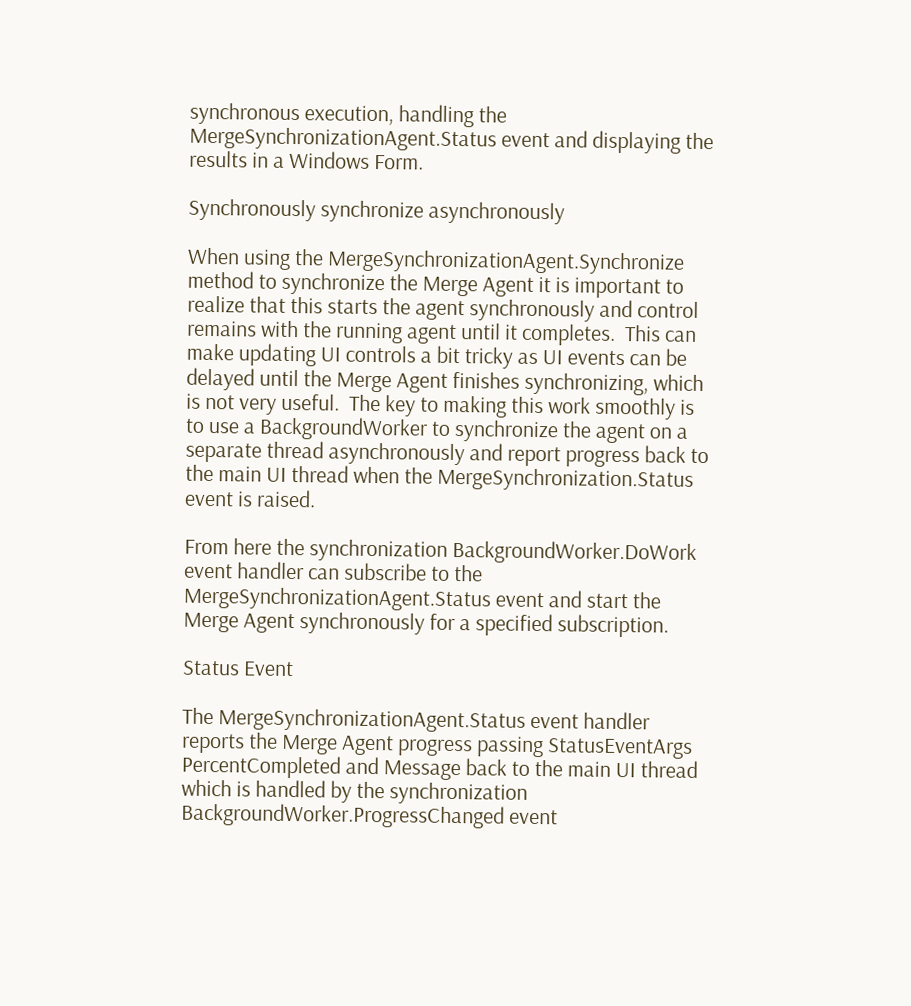synchronous execution, handling the MergeSynchronizationAgent.Status event and displaying the results in a Windows Form.

Synchronously synchronize asynchronously

When using the MergeSynchronizationAgent.Synchronize method to synchronize the Merge Agent it is important to realize that this starts the agent synchronously and control remains with the running agent until it completes.  This can make updating UI controls a bit tricky as UI events can be delayed until the Merge Agent finishes synchronizing, which is not very useful.  The key to making this work smoothly is to use a BackgroundWorker to synchronize the agent on a separate thread asynchronously and report progress back to the main UI thread when the MergeSynchronization.Status event is raised.

From here the synchronization BackgroundWorker.DoWork event handler can subscribe to the MergeSynchronizationAgent.Status event and start the Merge Agent synchronously for a specified subscription.

Status Event

The MergeSynchronizationAgent.Status event handler reports the Merge Agent progress passing StatusEventArgs PercentCompleted and Message back to the main UI thread which is handled by the synchronization BackgroundWorker.ProgressChanged event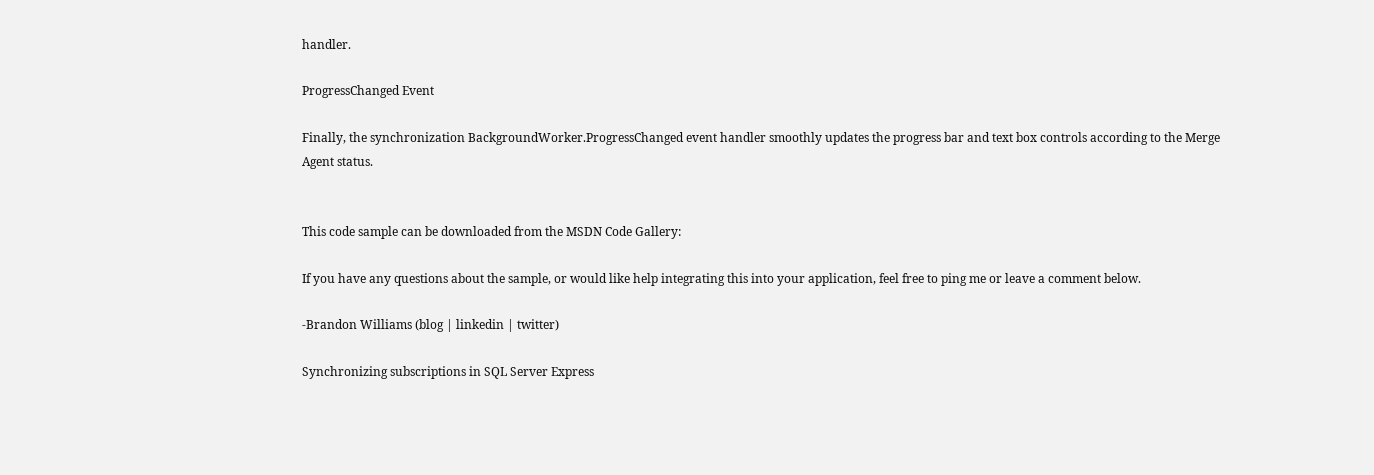handler.

ProgressChanged Event

Finally, the synchronization BackgroundWorker.ProgressChanged event handler smoothly updates the progress bar and text box controls according to the Merge Agent status.


This code sample can be downloaded from the MSDN Code Gallery:

If you have any questions about the sample, or would like help integrating this into your application, feel free to ping me or leave a comment below.

-Brandon Williams (blog | linkedin | twitter)

Synchronizing subscriptions in SQL Server Express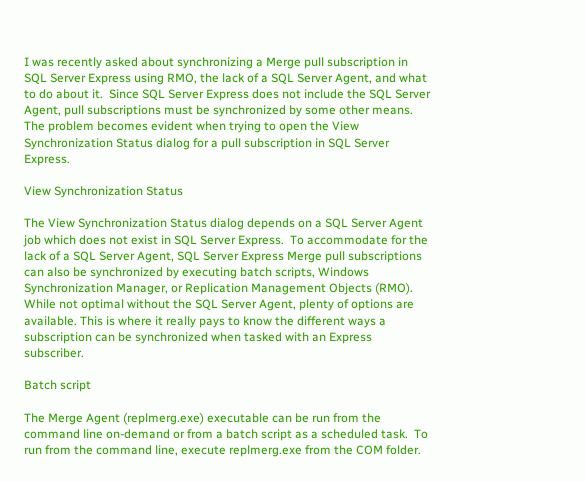I was recently asked about synchronizing a Merge pull subscription in SQL Server Express using RMO, the lack of a SQL Server Agent, and what to do about it.  Since SQL Server Express does not include the SQL Server Agent, pull subscriptions must be synchronized by some other means.  The problem becomes evident when trying to open the View Synchronization Status dialog for a pull subscription in SQL Server Express.

View Synchronization Status

The View Synchronization Status dialog depends on a SQL Server Agent job which does not exist in SQL Server Express.  To accommodate for the lack of a SQL Server Agent, SQL Server Express Merge pull subscriptions can also be synchronized by executing batch scripts, Windows Synchronization Manager, or Replication Management Objects (RMO).  While not optimal without the SQL Server Agent, plenty of options are available. This is where it really pays to know the different ways a subscription can be synchronized when tasked with an Express subscriber.

Batch script

The Merge Agent (replmerg.exe) executable can be run from the command line on-demand or from a batch script as a scheduled task.  To run from the command line, execute replmerg.exe from the COM folder.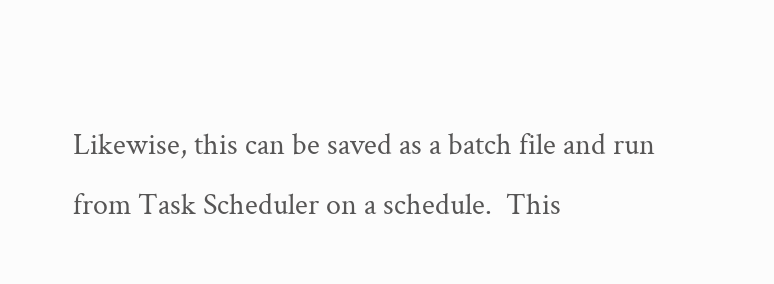Likewise, this can be saved as a batch file and run from Task Scheduler on a schedule.  This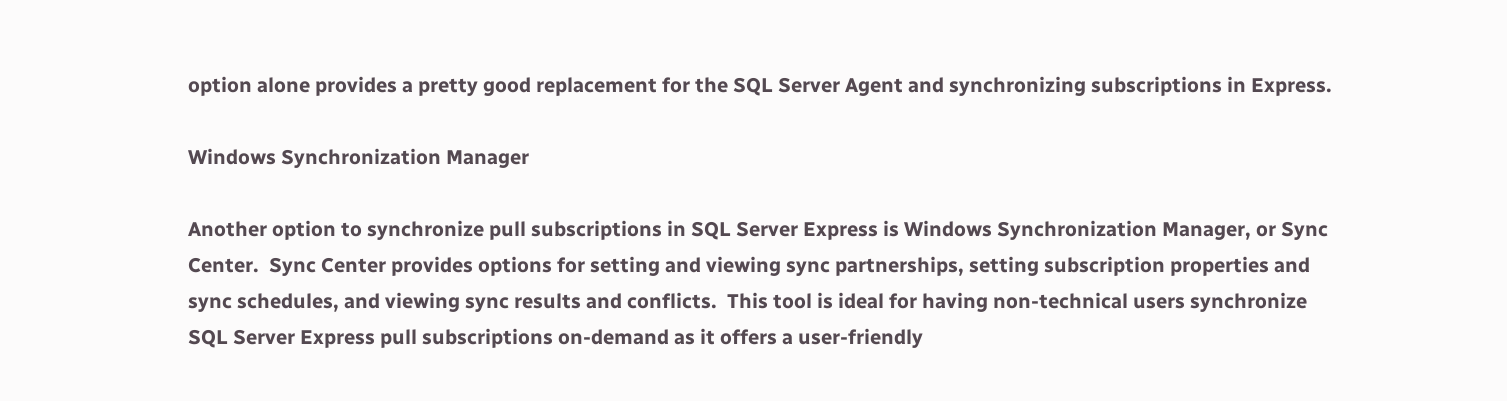option alone provides a pretty good replacement for the SQL Server Agent and synchronizing subscriptions in Express.

Windows Synchronization Manager

Another option to synchronize pull subscriptions in SQL Server Express is Windows Synchronization Manager, or Sync Center.  Sync Center provides options for setting and viewing sync partnerships, setting subscription properties and sync schedules, and viewing sync results and conflicts.  This tool is ideal for having non-technical users synchronize SQL Server Express pull subscriptions on-demand as it offers a user-friendly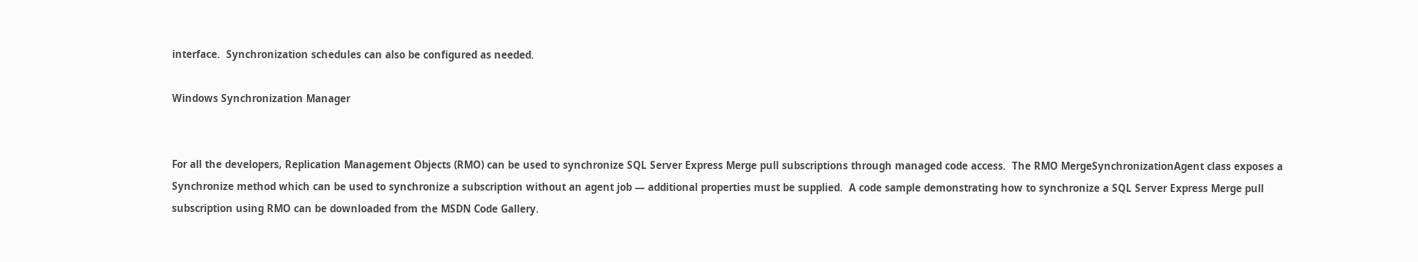interface.  Synchronization schedules can also be configured as needed.

Windows Synchronization Manager


For all the developers, Replication Management Objects (RMO) can be used to synchronize SQL Server Express Merge pull subscriptions through managed code access.  The RMO MergeSynchronizationAgent class exposes a Synchronize method which can be used to synchronize a subscription without an agent job — additional properties must be supplied.  A code sample demonstrating how to synchronize a SQL Server Express Merge pull subscription using RMO can be downloaded from the MSDN Code Gallery.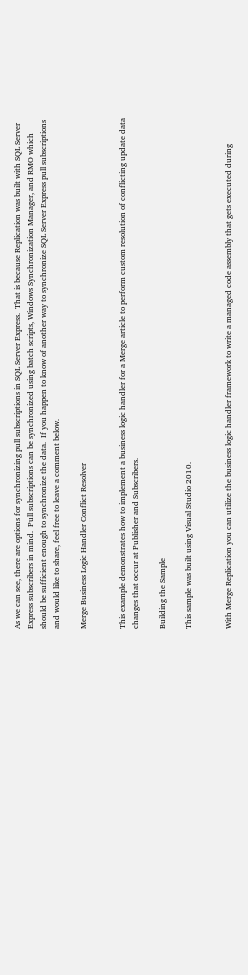As we can see, there are options for synchronizing pull subscriptions in SQL Server Express.  That is because Replication was built with SQL Server Express subscribers in mind.  Pull subscriptions can be synchronized using batch scripts, Windows Synchronization Manager, and RMO which should be sufficient enough to synchronize the data.  If you happen to know of another way to synchronize SQL Server Express pull subscriptions and would like to share, feel free to leave a comment below.

Merge Business Logic Handler Conflict Resolver


This example demonstrates how to implement a business logic handler for a Merge article to perform custom resolution of conflicting update data changes that occur at Publisher and Subscribers.

Building the Sample

This sample was built using Visual Studio 2010.


With Merge Replication you can utilize the business logic handler framework to write a managed code assembly that gets executed during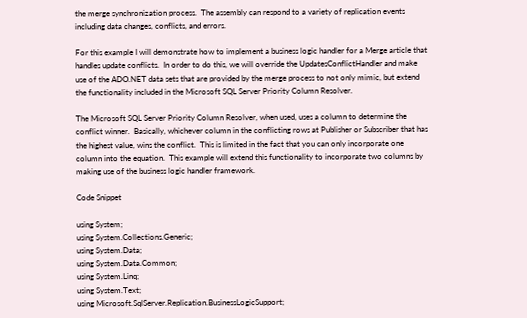the merge synchronization process.  The assembly can respond to a variety of replication events including data changes, conflicts, and errors.

For this example I will demonstrate how to implement a business logic handler for a Merge article that handles update conflicts.  In order to do this, we will override the UpdatesConflictHandler and make use of the ADO.NET data sets that are provided by the merge process to not only mimic, but extend the functionality included in the Microsoft SQL Server Priority Column Resolver.

The Microsoft SQL Server Priority Column Resolver, when used, uses a column to determine the conflict winner.  Basically, whichever column in the conflicting rows at Publisher or Subscriber that has the highest value, wins the conflict.  This is limited in the fact that you can only incorporate one column into the equation.  This example will extend this functionality to incorporate two columns by making use of the business logic handler framework.

Code Snippet

using System;
using System.Collections.Generic;
using System.Data;
using System.Data.Common;
using System.Linq;
using System.Text;
using Microsoft.SqlServer.Replication.BusinessLogicSupport;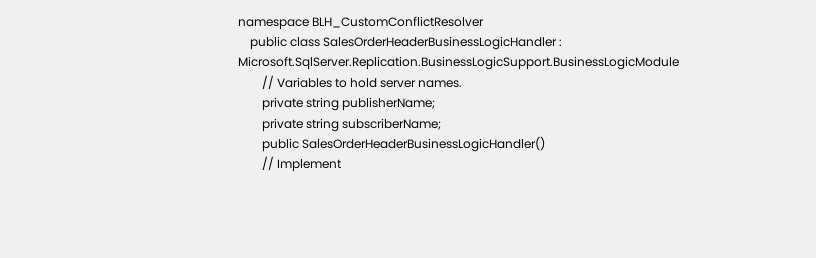namespace BLH_CustomConflictResolver
    public class SalesOrderHeaderBusinessLogicHandler : Microsoft.SqlServer.Replication.BusinessLogicSupport.BusinessLogicModule
        // Variables to hold server names.
        private string publisherName;
        private string subscriberName;
        public SalesOrderHeaderBusinessLogicHandler()
        // Implement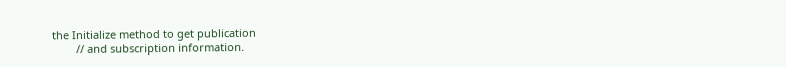the Initialize method to get publication
        // and subscription information.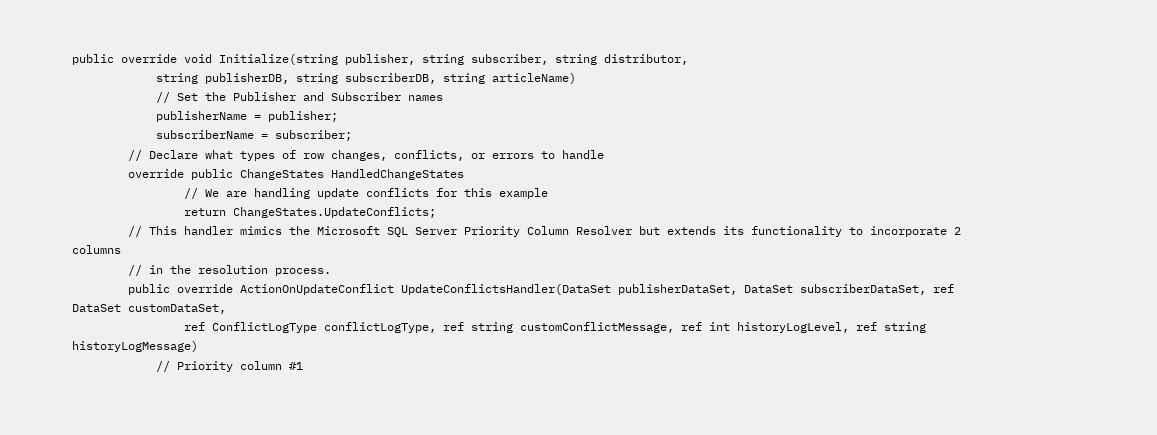public override void Initialize(string publisher, string subscriber, string distributor,
            string publisherDB, string subscriberDB, string articleName)
            // Set the Publisher and Subscriber names
            publisherName = publisher;
            subscriberName = subscriber;
        // Declare what types of row changes, conflicts, or errors to handle
        override public ChangeStates HandledChangeStates
                // We are handling update conflicts for this example
                return ChangeStates.UpdateConflicts;
        // This handler mimics the Microsoft SQL Server Priority Column Resolver but extends its functionality to incorporate 2 columns
        // in the resolution process.
        public override ActionOnUpdateConflict UpdateConflictsHandler(DataSet publisherDataSet, DataSet subscriberDataSet, ref DataSet customDataSet,
                ref ConflictLogType conflictLogType, ref string customConflictMessage, ref int historyLogLevel, ref string historyLogMessage)
            // Priority column #1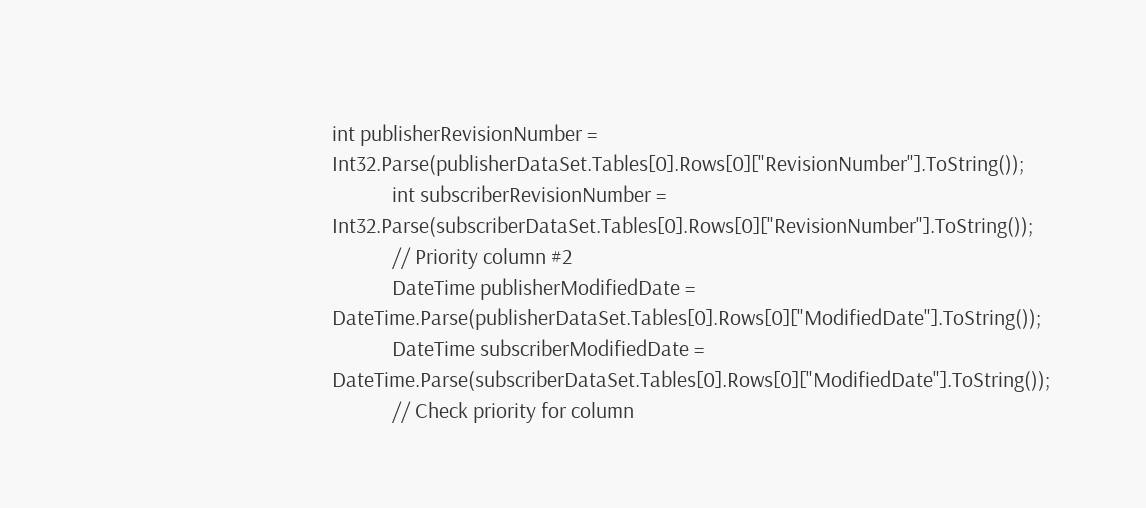int publisherRevisionNumber = Int32.Parse(publisherDataSet.Tables[0].Rows[0]["RevisionNumber"].ToString());
            int subscriberRevisionNumber = Int32.Parse(subscriberDataSet.Tables[0].Rows[0]["RevisionNumber"].ToString());
            // Priority column #2
            DateTime publisherModifiedDate = DateTime.Parse(publisherDataSet.Tables[0].Rows[0]["ModifiedDate"].ToString());
            DateTime subscriberModifiedDate = DateTime.Parse(subscriberDataSet.Tables[0].Rows[0]["ModifiedDate"].ToString());
            // Check priority for column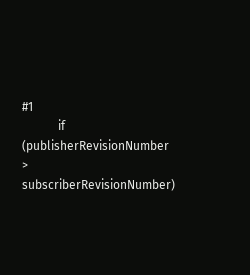#1
            if (publisherRevisionNumber > subscriberRevisionNumber)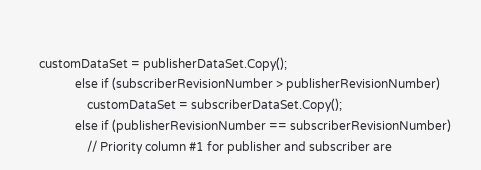customDataSet = publisherDataSet.Copy();
            else if (subscriberRevisionNumber > publisherRevisionNumber)
                customDataSet = subscriberDataSet.Copy();
            else if (publisherRevisionNumber == subscriberRevisionNumber)
                // Priority column #1 for publisher and subscriber are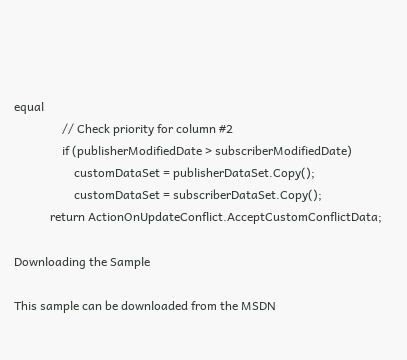equal
                // Check priority for column #2
                if (publisherModifiedDate > subscriberModifiedDate)
                    customDataSet = publisherDataSet.Copy();
                    customDataSet = subscriberDataSet.Copy();
            return ActionOnUpdateConflict.AcceptCustomConflictData;

Downloading the Sample

This sample can be downloaded from the MSDN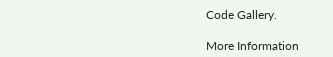Code Gallery.

More Information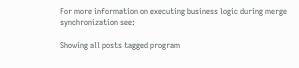For more information on executing business logic during merge synchronization see:

Showing all posts tagged program